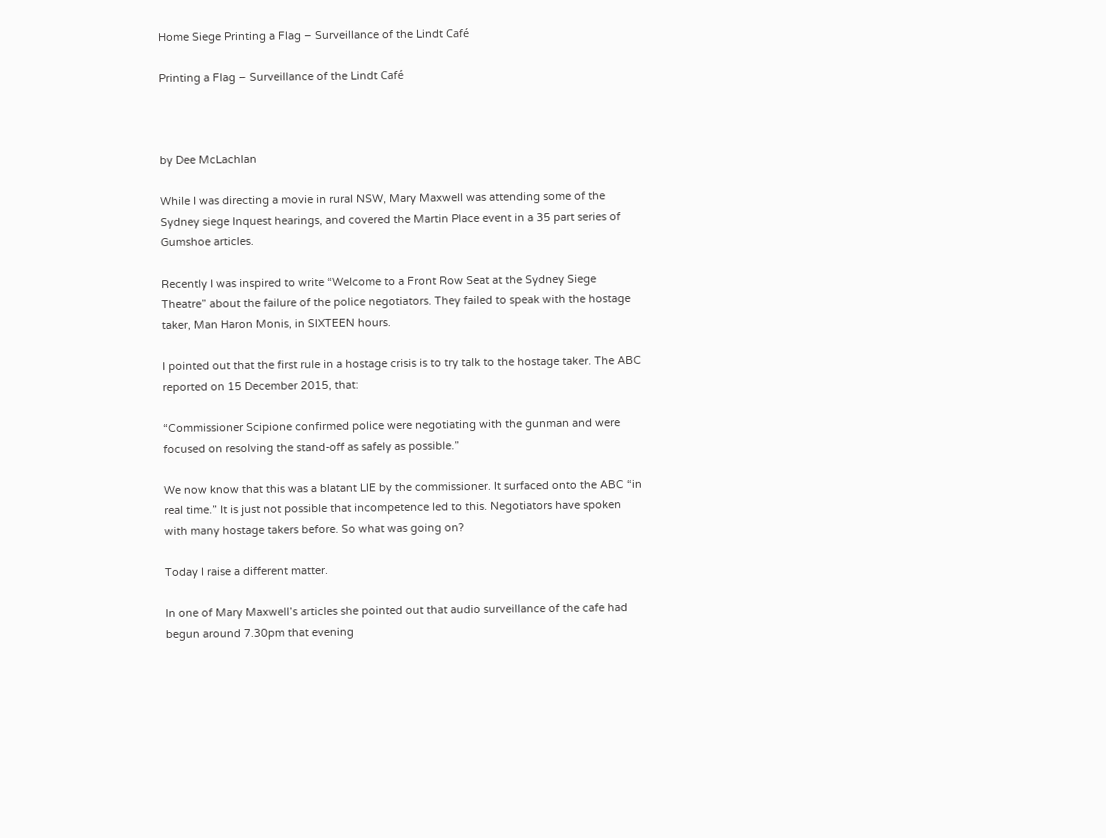Home Siege Printing a Flag – Surveillance of the Lindt Café

Printing a Flag – Surveillance of the Lindt Café



by Dee McLachlan

While I was directing a movie in rural NSW, Mary Maxwell was attending some of the Sydney siege Inquest hearings, and covered the Martin Place event in a 35 part series of Gumshoe articles.

Recently I was inspired to write “Welcome to a Front Row Seat at the Sydney Siege Theatre” about the failure of the police negotiators. They failed to speak with the hostage taker, Man Haron Monis, in SIXTEEN hours.

I pointed out that the first rule in a hostage crisis is to try talk to the hostage taker. The ABC reported on 15 December 2015, that:

“Commissioner Scipione confirmed police were negotiating with the gunman and were focused on resolving the stand-off as safely as possible.”

We now know that this was a blatant LIE by the commissioner. It surfaced onto the ABC “in real time.” It is just not possible that incompetence led to this. Negotiators have spoken with many hostage takers before. So what was going on?

Today I raise a different matter.

In one of Mary Maxwell’s articles she pointed out that audio surveillance of the cafe had begun around 7.30pm that evening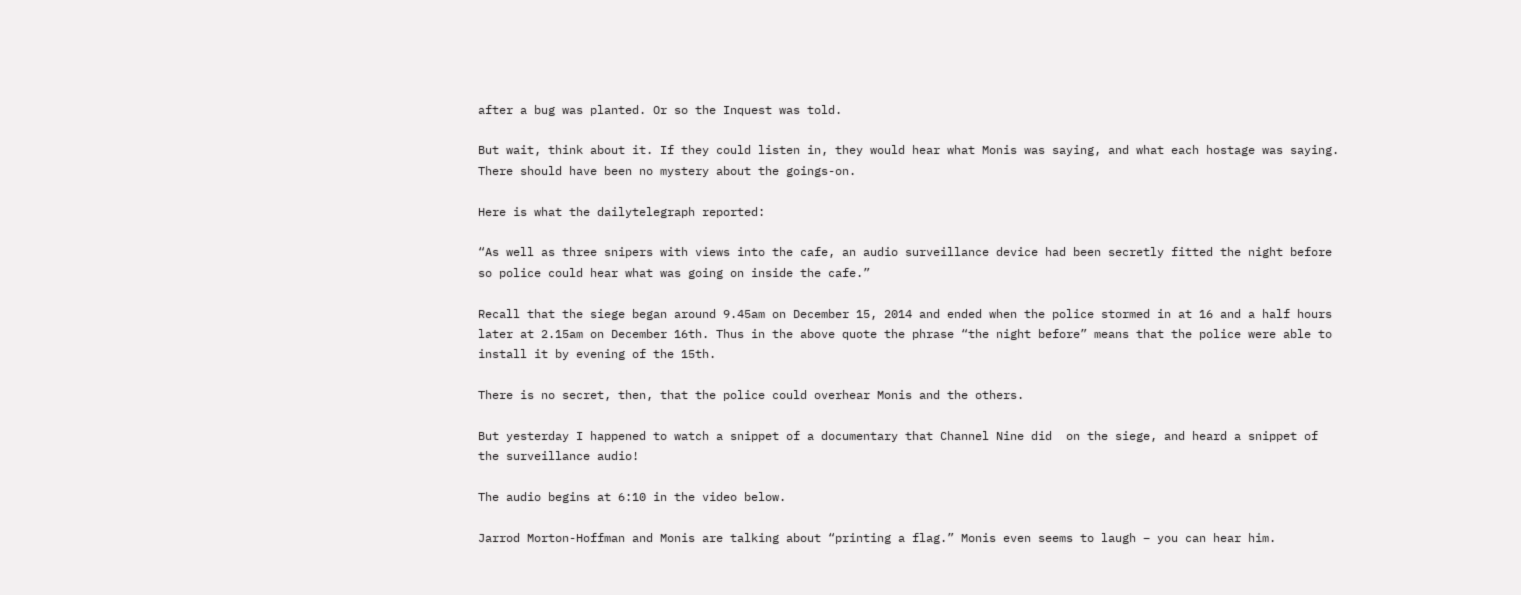after a bug was planted. Or so the Inquest was told.

But wait, think about it. If they could listen in, they would hear what Monis was saying, and what each hostage was saying. There should have been no mystery about the goings-on.

Here is what the dailytelegraph reported:

“As well as three snipers with views into the cafe, an audio surveillance device had been secretly fitted the night before so police could hear what was going on inside the cafe.”

Recall that the siege began around 9.45am on December 15, 2014 and ended when the police stormed in at 16 and a half hours later at 2.15am on December 16th. Thus in the above quote the phrase “the night before” means that the police were able to install it by evening of the 15th.

There is no secret, then, that the police could overhear Monis and the others.

But yesterday I happened to watch a snippet of a documentary that Channel Nine did  on the siege, and heard a snippet of the surveillance audio!

The audio begins at 6:10 in the video below.

Jarrod Morton-Hoffman and Monis are talking about “printing a flag.” Monis even seems to laugh – you can hear him.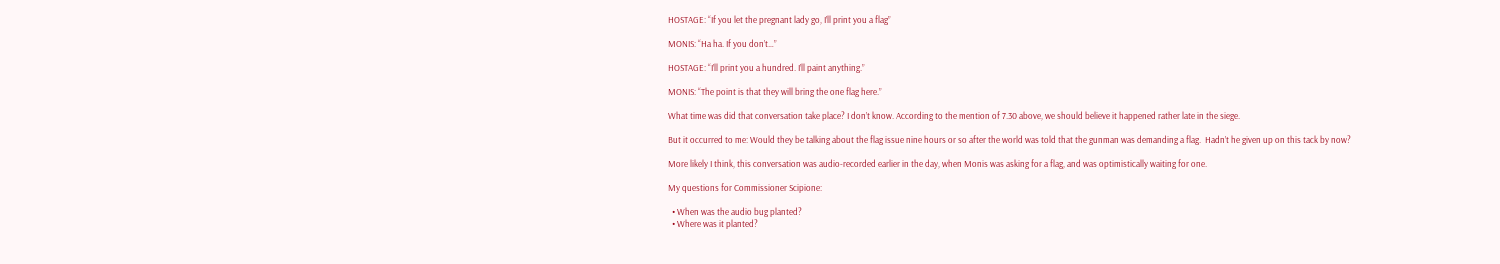HOSTAGE: “If you let the pregnant lady go, I’ll print you a flag”

MONIS: “Ha ha. If you don’t…”

HOSTAGE: “I’ll print you a hundred. I’ll paint anything.”

MONIS: “The point is that they will bring the one flag here.”

What time was did that conversation take place? I don’t know. According to the mention of 7.30 above, we should believe it happened rather late in the siege.

But it occurred to me: Would they be talking about the flag issue nine hours or so after the world was told that the gunman was demanding a flag.  Hadn’t he given up on this tack by now?

More likely I think, this conversation was audio-recorded earlier in the day, when Monis was asking for a flag, and was optimistically waiting for one.

My questions for Commissioner Scipione:

  • When was the audio bug planted?
  • Where was it planted?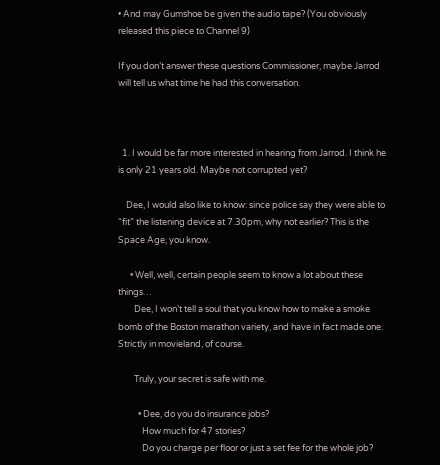• And may Gumshoe be given the audio tape? (You obviously released this piece to Channel 9)

If you don’t answer these questions Commissioner, maybe Jarrod will tell us what time he had this conversation.



  1. I would be far more interested in hearing from Jarrod. I think he is only 21 years old. Maybe not corrupted yet?

    Dee, I would also like to know: since police say they were able to “fit” the listening device at 7.30pm, why not earlier? This is the Space Age, you know.

      • Well, well, certain people seem to know a lot about these things…
        Dee, I won’t tell a soul that you know how to make a smoke bomb of the Boston marathon variety, and have in fact made one. Strictly in movieland, of course.

        Truly, your secret is safe with me.

          • Dee, do you do insurance jobs?
            How much for 47 stories?
            Do you charge per floor or just a set fee for the whole job?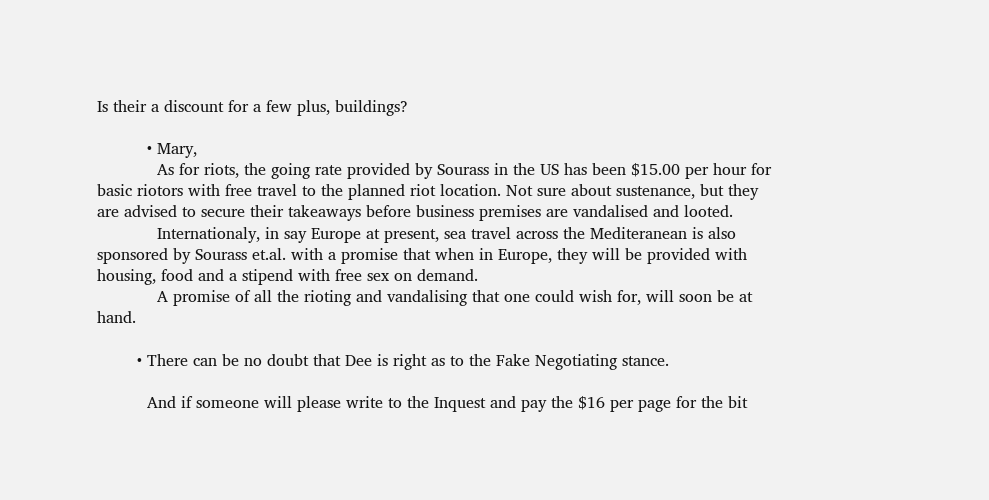Is their a discount for a few plus, buildings?

          • Mary,
            As for riots, the going rate provided by Sourass in the US has been $15.00 per hour for basic riotors with free travel to the planned riot location. Not sure about sustenance, but they are advised to secure their takeaways before business premises are vandalised and looted.
            Internationaly, in say Europe at present, sea travel across the Mediteranean is also sponsored by Sourass et.al. with a promise that when in Europe, they will be provided with housing, food and a stipend with free sex on demand.
            A promise of all the rioting and vandalising that one could wish for, will soon be at hand.

        • There can be no doubt that Dee is right as to the Fake Negotiating stance.

          And if someone will please write to the Inquest and pay the $16 per page for the bit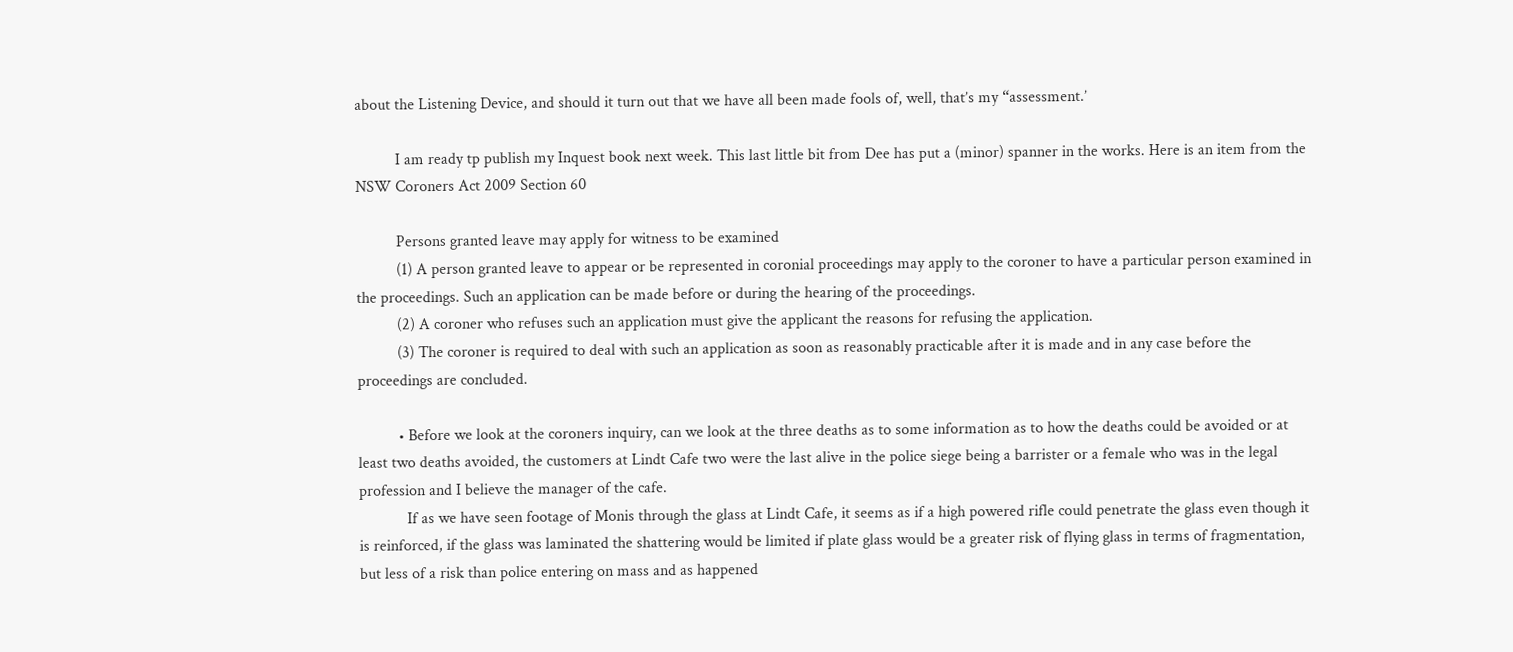about the Listening Device, and should it turn out that we have all been made fools of, well, that’s my “assessment.’

          I am ready tp publish my Inquest book next week. This last little bit from Dee has put a (minor) spanner in the works. Here is an item from the NSW Coroners Act 2009 Section 60

          Persons granted leave may apply for witness to be examined
          (1) A person granted leave to appear or be represented in coronial proceedings may apply to the coroner to have a particular person examined in the proceedings. Such an application can be made before or during the hearing of the proceedings.
          (2) A coroner who refuses such an application must give the applicant the reasons for refusing the application.
          (3) The coroner is required to deal with such an application as soon as reasonably practicable after it is made and in any case before the proceedings are concluded.

          • Before we look at the coroners inquiry, can we look at the three deaths as to some information as to how the deaths could be avoided or at least two deaths avoided, the customers at Lindt Cafe two were the last alive in the police siege being a barrister or a female who was in the legal profession and I believe the manager of the cafe.
            If as we have seen footage of Monis through the glass at Lindt Cafe, it seems as if a high powered rifle could penetrate the glass even though it is reinforced, if the glass was laminated the shattering would be limited if plate glass would be a greater risk of flying glass in terms of fragmentation, but less of a risk than police entering on mass and as happened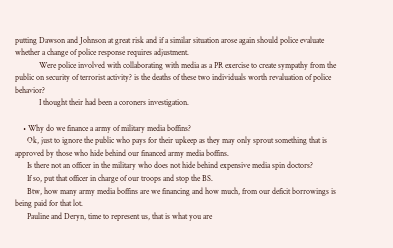putting Dawson and Johnson at great risk and if a similar situation arose again should police evaluate whether a change of police response requires adjustment.
            Were police involved with collaborating with media as a PR exercise to create sympathy from the public on security of terrorist activity? is the deaths of these two individuals worth revaluation of police behavior?
            I thought their had been a coroners investigation.

    • Why do we finance a army of military media boffins?
      Ok, just to ignore the public who pays for their upkeep as they may only sprout something that is approved by those who hide behind our financed army media boffins.
      Is there not an officer in the military who does not hide behind expensive media spin doctors?
      If so, put that officer in charge of our troops and stop the BS.
      Btw, how many army media boffins are we financing and how much, from our deficit borrowings is being paid for that lot.
      Pauline and Deryn, time to represent us, that is what you are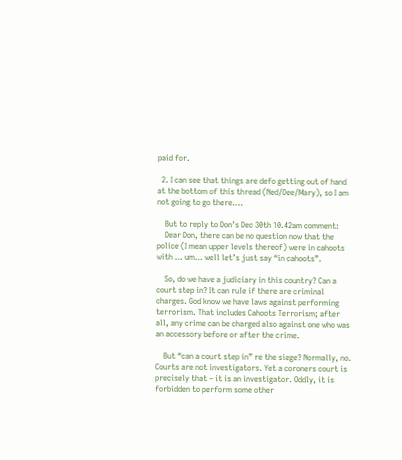paid for.

  2. I can see that things are defo getting out of hand at the bottom of this thread (Ned/Dee/Mary), so I am not going to go there….

    But to reply to Don’s Dec 30th 10.42am comment:
    Dear Don, there can be no question now that the police (I mean upper levels thereof) were in cahoots with … um… well let’s just say “in cahoots”.

    So, do we have a judiciary in this country? Can a court step in? It can rule if there are criminal charges. God know we have laws against performing terrorism. That includes Cahoots Terrorism; after all, any crime can be charged also against one who was an accessory before or after the crime.

    But “can a court step in” re the siege? Normally, no. Courts are not investigators. Yet a coroners court is precisely that – it is an investigator. Oddly, it is forbidden to perform some other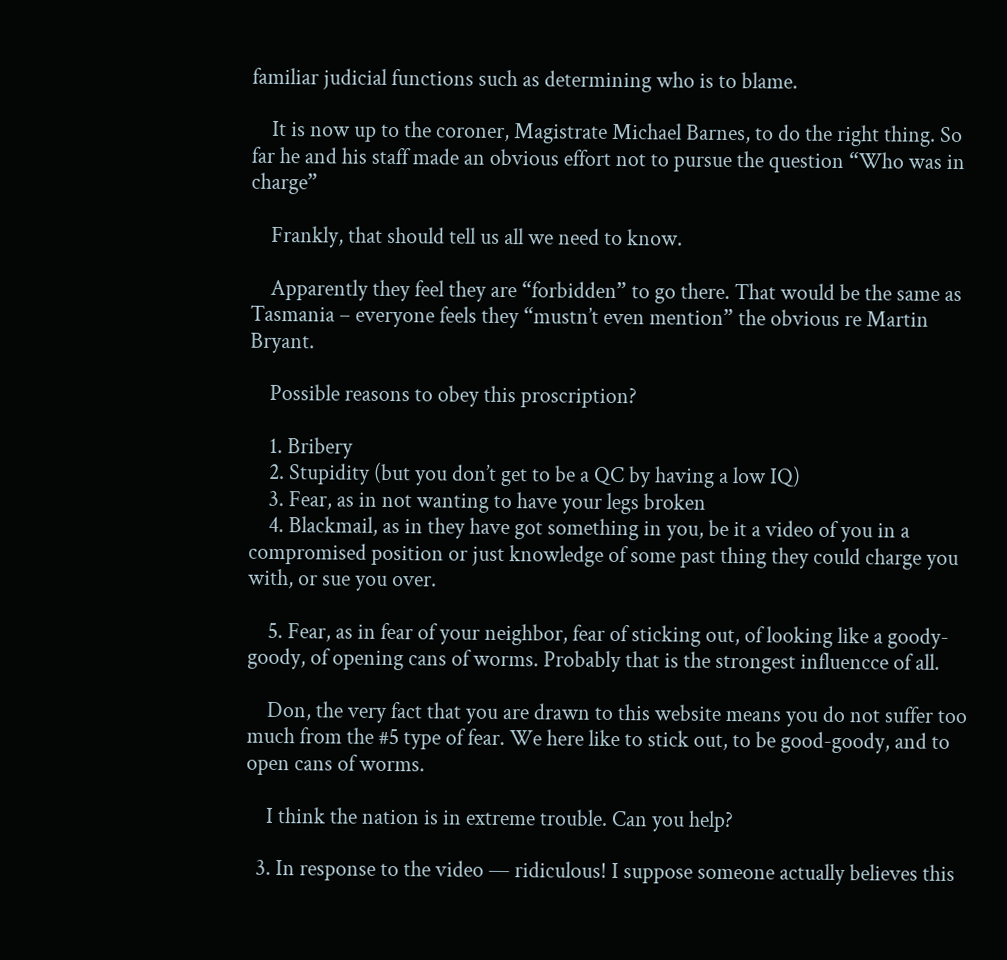familiar judicial functions such as determining who is to blame.

    It is now up to the coroner, Magistrate Michael Barnes, to do the right thing. So far he and his staff made an obvious effort not to pursue the question “Who was in charge”

    Frankly, that should tell us all we need to know.

    Apparently they feel they are “forbidden” to go there. That would be the same as Tasmania – everyone feels they “mustn’t even mention” the obvious re Martin Bryant.

    Possible reasons to obey this proscription?

    1. Bribery
    2. Stupidity (but you don’t get to be a QC by having a low IQ)
    3. Fear, as in not wanting to have your legs broken
    4. Blackmail, as in they have got something in you, be it a video of you in a compromised position or just knowledge of some past thing they could charge you with, or sue you over.

    5. Fear, as in fear of your neighbor, fear of sticking out, of looking like a goody-goody, of opening cans of worms. Probably that is the strongest influencce of all.

    Don, the very fact that you are drawn to this website means you do not suffer too much from the #5 type of fear. We here like to stick out, to be good-goody, and to open cans of worms.

    I think the nation is in extreme trouble. Can you help?

  3. In response to the video — ridiculous! I suppose someone actually believes this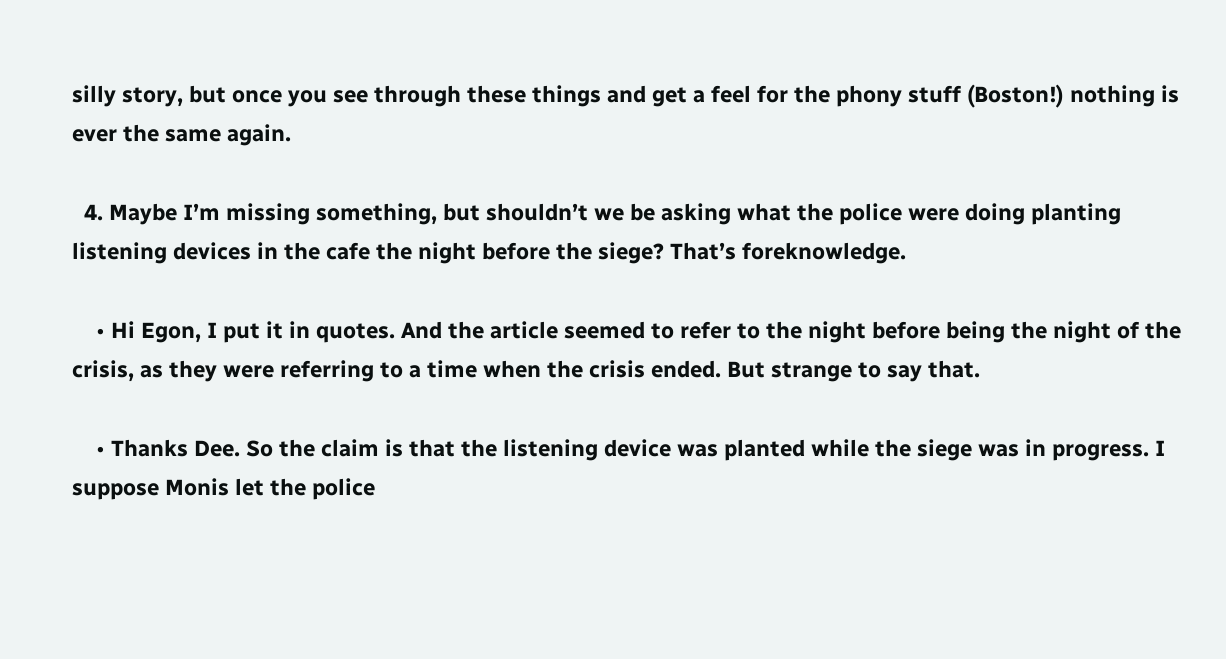silly story, but once you see through these things and get a feel for the phony stuff (Boston!) nothing is ever the same again.

  4. Maybe I’m missing something, but shouldn’t we be asking what the police were doing planting listening devices in the cafe the night before the siege? That’s foreknowledge.

    • Hi Egon, I put it in quotes. And the article seemed to refer to the night before being the night of the crisis, as they were referring to a time when the crisis ended. But strange to say that.

    • Thanks Dee. So the claim is that the listening device was planted while the siege was in progress. I suppose Monis let the police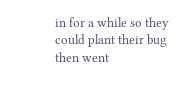in for a while so they could plant their bug then went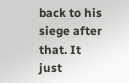back to his siege after that. It just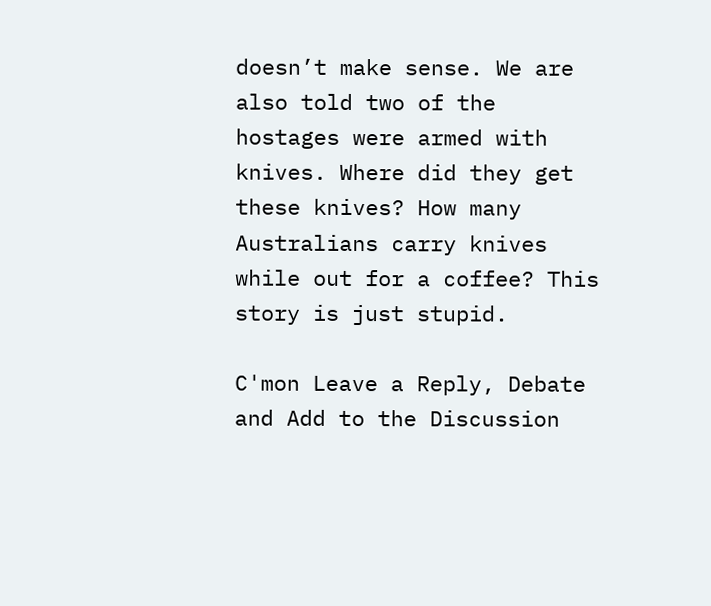doesn’t make sense. We are also told two of the hostages were armed with knives. Where did they get these knives? How many Australians carry knives while out for a coffee? This story is just stupid.

C'mon Leave a Reply, Debate and Add to the Discussion